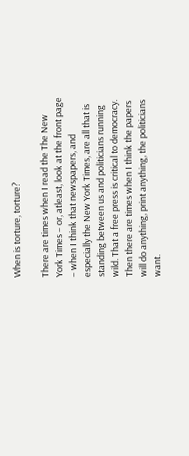When is torture, torture?

There are times when I read the The New York Times – or, atleast, look at the front page – when I think that newspapers, and especially the New York Times, are all that is standing between us and politicians running wild. That a free press is critical to democracy. Then there are times when I think the papers will do anything, print anything, the politicians want.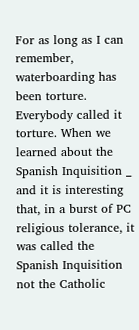For as long as I can remember, waterboarding has been torture.  Everybody called it torture. When we learned about the Spanish Inquisition _ and it is interesting that, in a burst of PC religious tolerance, it was called the Spanish Inquisition not the Catholic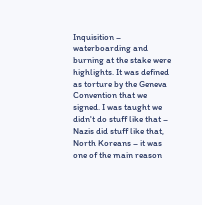Inquisition – waterboarding and burning at the stake were highlights. It was defined as torture by the Geneva Convention that we signed. I was taught we didn't do stuff like that – Nazis did stuff like that, North Koreans – it was one of the main reason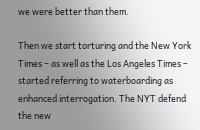we were better than them.

Then we start torturing and the New York Times – as well as the Los Angeles Times – started referring to waterboarding as enhanced interrogation. The NYT defend the new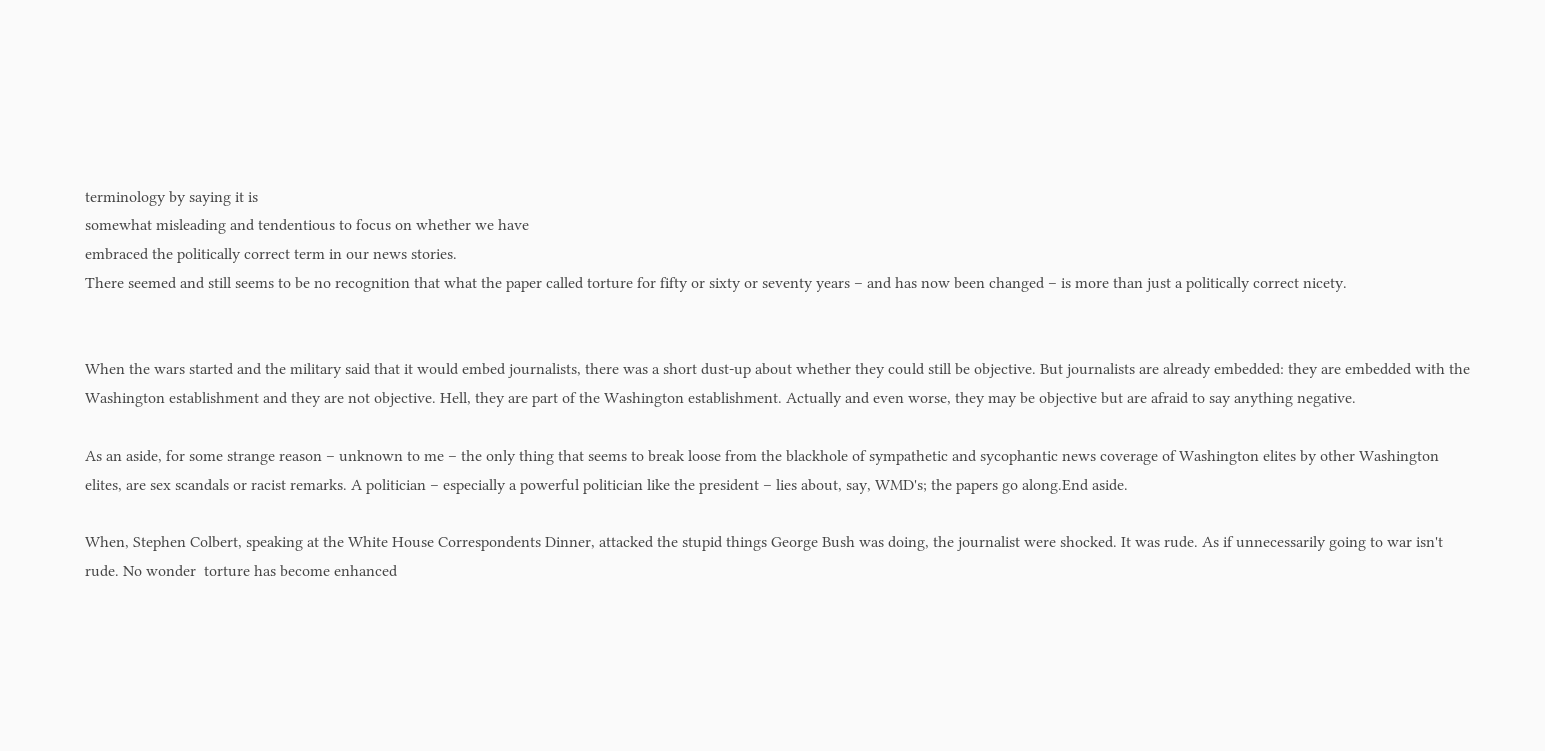terminology by saying it is
somewhat misleading and tendentious to focus on whether we have
embraced the politically correct term in our news stories.
There seemed and still seems to be no recognition that what the paper called torture for fifty or sixty or seventy years – and has now been changed – is more than just a politically correct nicety.


When the wars started and the military said that it would embed journalists, there was a short dust-up about whether they could still be objective. But journalists are already embedded: they are embedded with the Washington establishment and they are not objective. Hell, they are part of the Washington establishment. Actually and even worse, they may be objective but are afraid to say anything negative.

As an aside, for some strange reason – unknown to me – the only thing that seems to break loose from the blackhole of sympathetic and sycophantic news coverage of Washington elites by other Washington elites, are sex scandals or racist remarks. A politician – especially a powerful politician like the president – lies about, say, WMD's; the papers go along.End aside.

When, Stephen Colbert, speaking at the White House Correspondents Dinner, attacked the stupid things George Bush was doing, the journalist were shocked. It was rude. As if unnecessarily going to war isn't rude. No wonder  torture has become enhanced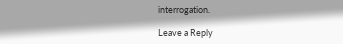interrogation.

Leave a Reply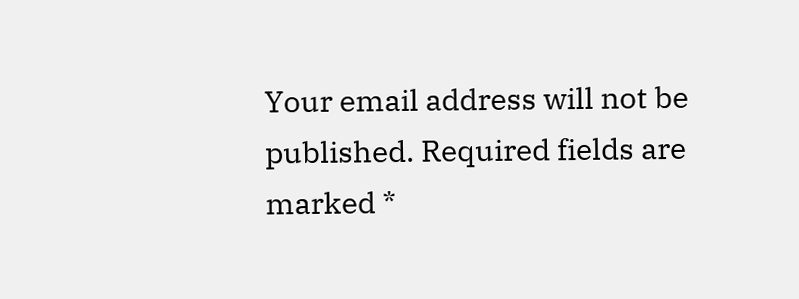Your email address will not be published. Required fields are marked *